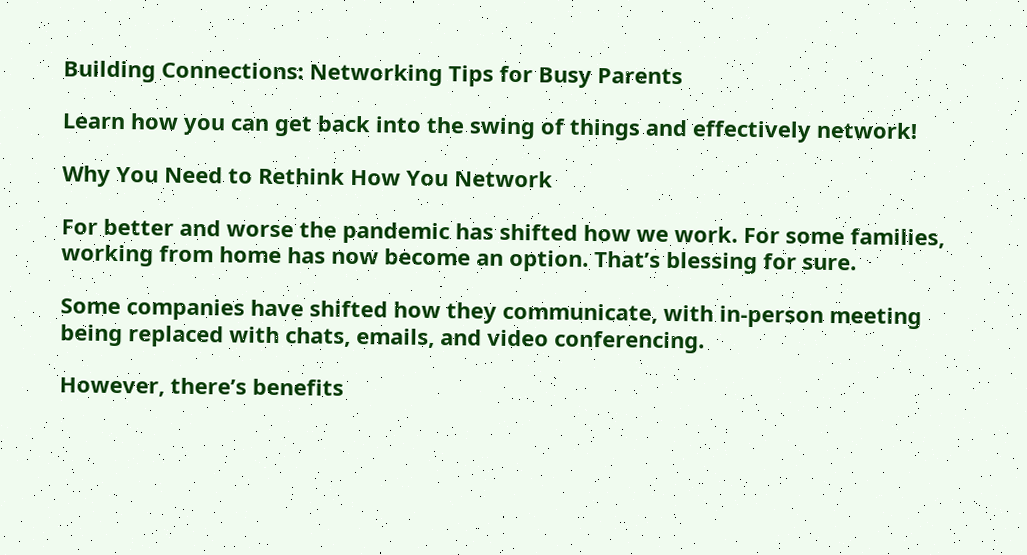Building Connections: Networking Tips for Busy Parents

Learn how you can get back into the swing of things and effectively network!

Why You Need to Rethink How You Network

For better and worse the pandemic has shifted how we work. For some families, working from home has now become an option. That’s blessing for sure.

Some companies have shifted how they communicate, with in-person meeting being replaced with chats, emails, and video conferencing.

However, there’s benefits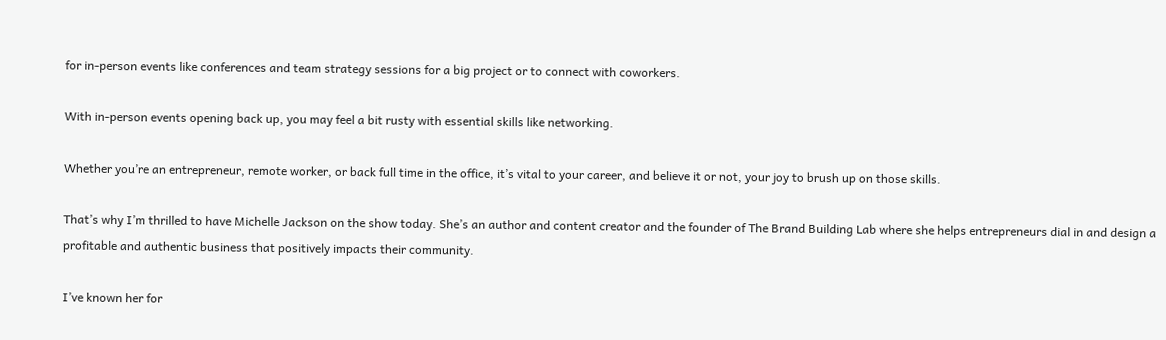for in-person events like conferences and team strategy sessions for a big project or to connect with coworkers.

With in-person events opening back up, you may feel a bit rusty with essential skills like networking.

Whether you’re an entrepreneur, remote worker, or back full time in the office, it’s vital to your career, and believe it or not, your joy to brush up on those skills.

That’s why I’m thrilled to have Michelle Jackson on the show today. She’s an author and content creator and the founder of The Brand Building Lab where she helps entrepreneurs dial in and design a profitable and authentic business that positively impacts their community.

I’ve known her for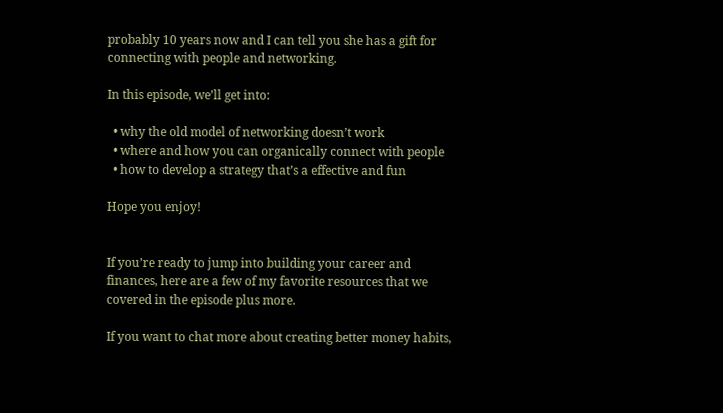probably 10 years now and I can tell you she has a gift for connecting with people and networking.

In this episode, we’ll get into:

  • why the old model of networking doesn’t work
  • where and how you can organically connect with people
  • how to develop a strategy that’s a effective and fun

Hope you enjoy!


If you’re ready to jump into building your career and finances, here are a few of my favorite resources that we covered in the episode plus more.

If you want to chat more about creating better money habits,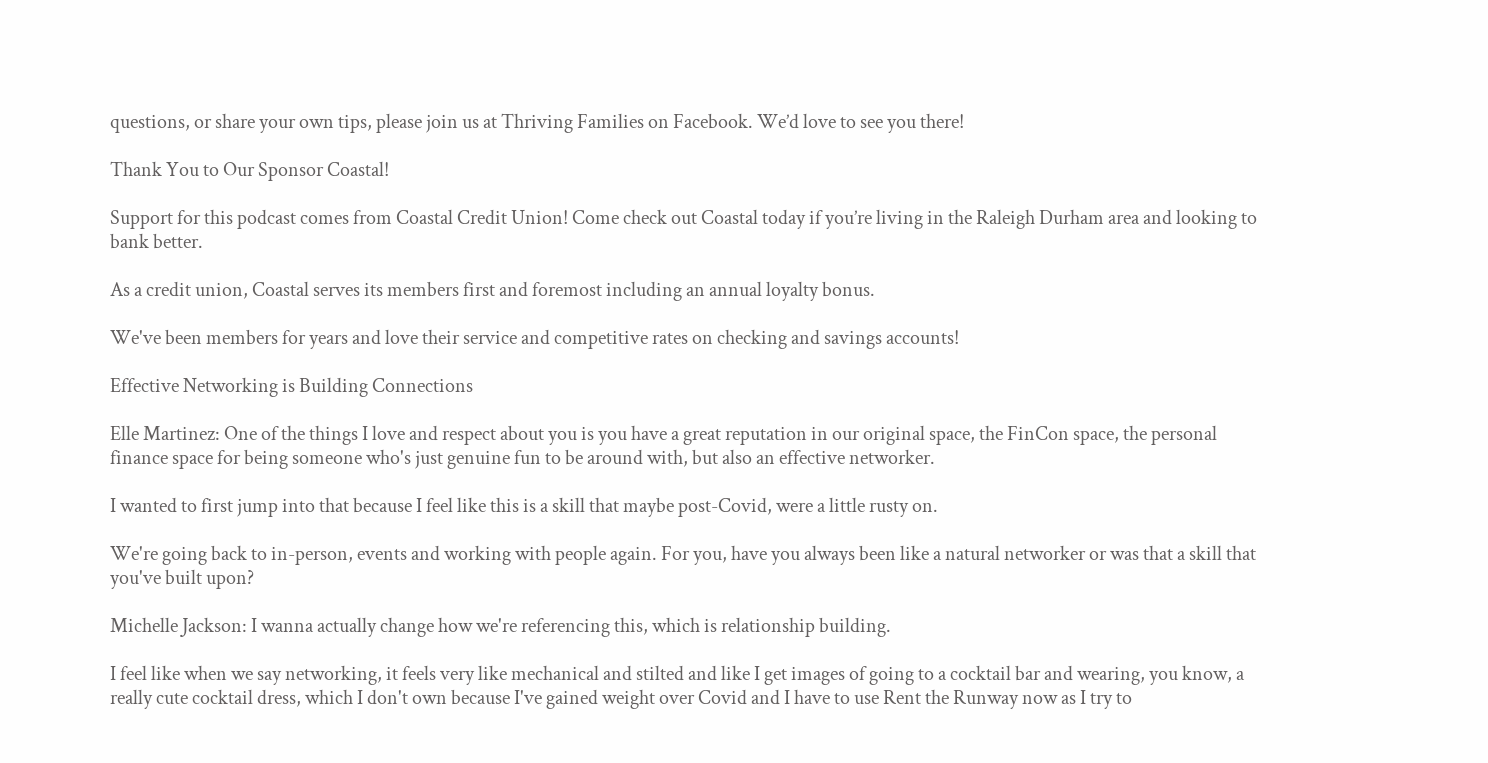questions, or share your own tips, please join us at Thriving Families on Facebook. We’d love to see you there!

Thank You to Our Sponsor Coastal!

Support for this podcast comes from Coastal Credit Union! Come check out Coastal today if you’re living in the Raleigh Durham area and looking to bank better.

As a credit union, Coastal serves its members first and foremost including an annual loyalty bonus.

We've been members for years and love their service and competitive rates on checking and savings accounts!

Effective Networking is Building Connections

Elle Martinez: One of the things I love and respect about you is you have a great reputation in our original space, the FinCon space, the personal finance space for being someone who's just genuine fun to be around with, but also an effective networker.

I wanted to first jump into that because I feel like this is a skill that maybe post-Covid, were a little rusty on.

We're going back to in-person, events and working with people again. For you, have you always been like a natural networker or was that a skill that you've built upon?

Michelle Jackson: I wanna actually change how we're referencing this, which is relationship building.

I feel like when we say networking, it feels very like mechanical and stilted and like I get images of going to a cocktail bar and wearing, you know, a really cute cocktail dress, which I don't own because I've gained weight over Covid and I have to use Rent the Runway now as I try to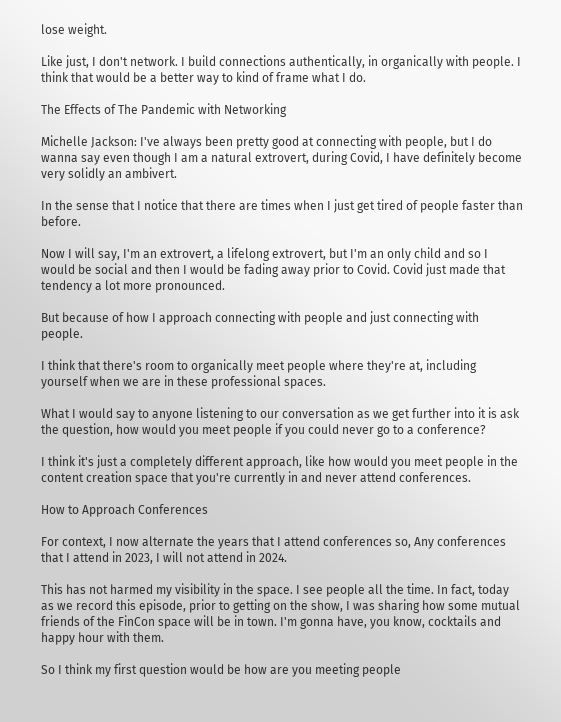lose weight.

Like just, I don't network. I build connections authentically, in organically with people. I think that would be a better way to kind of frame what I do.

The Effects of The Pandemic with Networking

Michelle Jackson: I've always been pretty good at connecting with people, but I do wanna say even though I am a natural extrovert, during Covid, I have definitely become very solidly an ambivert.

In the sense that I notice that there are times when I just get tired of people faster than before.

Now I will say, I'm an extrovert, a lifelong extrovert, but I'm an only child and so I would be social and then I would be fading away prior to Covid. Covid just made that tendency a lot more pronounced.

But because of how I approach connecting with people and just connecting with people.

I think that there's room to organically meet people where they're at, including yourself when we are in these professional spaces.

What I would say to anyone listening to our conversation as we get further into it is ask the question, how would you meet people if you could never go to a conference?

I think it's just a completely different approach, like how would you meet people in the content creation space that you're currently in and never attend conferences.

How to Approach Conferences

For context, I now alternate the years that I attend conferences so, Any conferences that I attend in 2023, I will not attend in 2024.

This has not harmed my visibility in the space. I see people all the time. In fact, today as we record this episode, prior to getting on the show, I was sharing how some mutual friends of the FinCon space will be in town. I'm gonna have, you know, cocktails and happy hour with them.

So I think my first question would be how are you meeting people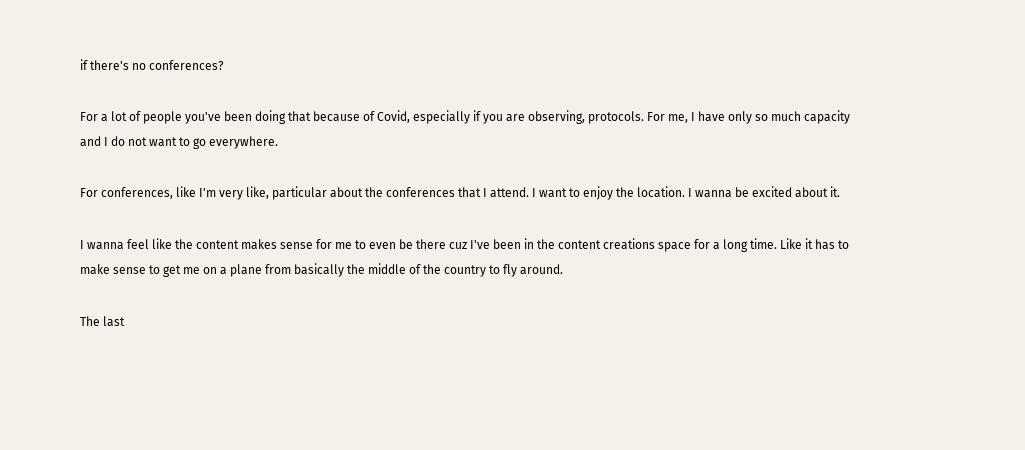if there's no conferences?

For a lot of people you've been doing that because of Covid, especially if you are observing, protocols. For me, I have only so much capacity and I do not want to go everywhere.

For conferences, like I'm very like, particular about the conferences that I attend. I want to enjoy the location. I wanna be excited about it.

I wanna feel like the content makes sense for me to even be there cuz I've been in the content creations space for a long time. Like it has to make sense to get me on a plane from basically the middle of the country to fly around.

The last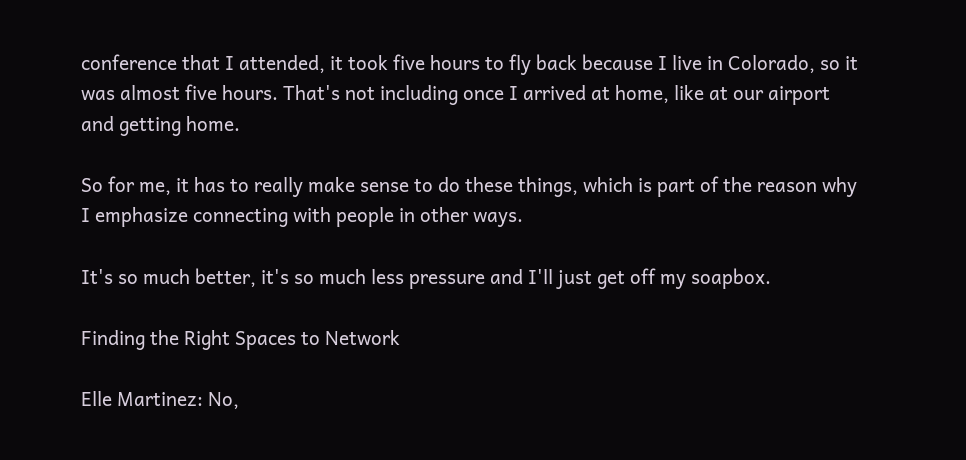conference that I attended, it took five hours to fly back because I live in Colorado, so it was almost five hours. That's not including once I arrived at home, like at our airport and getting home.

So for me, it has to really make sense to do these things, which is part of the reason why I emphasize connecting with people in other ways.

It's so much better, it's so much less pressure and I'll just get off my soapbox.

Finding the Right Spaces to Network

Elle Martinez: No,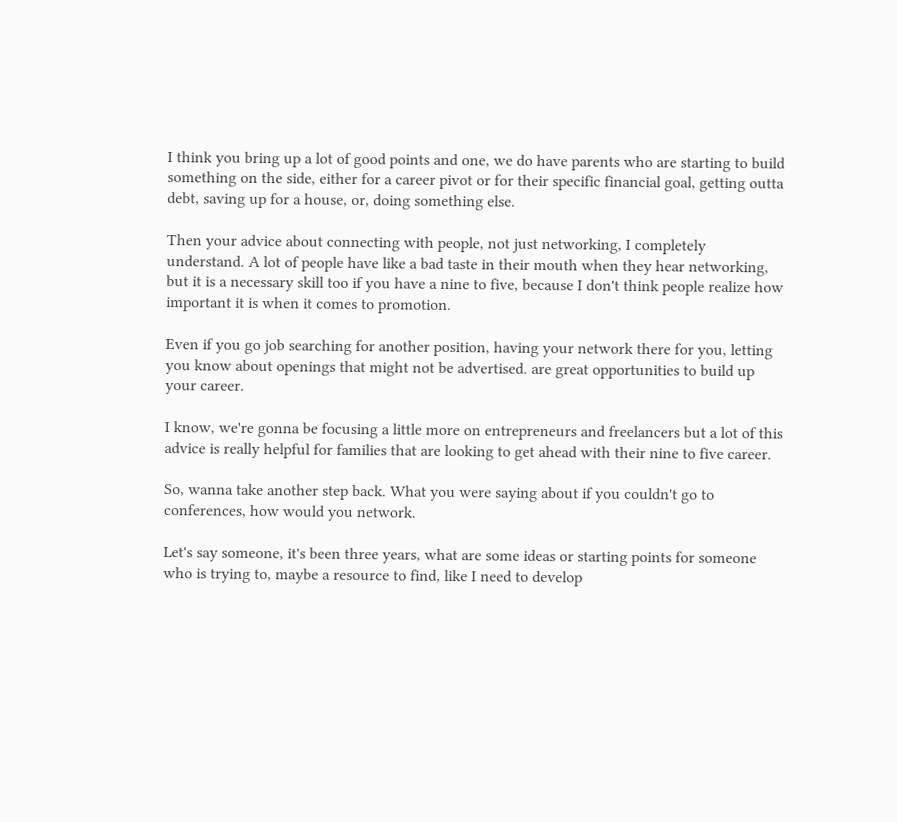I think you bring up a lot of good points and one, we do have parents who are starting to build something on the side, either for a career pivot or for their specific financial goal, getting outta debt, saving up for a house, or, doing something else.

Then your advice about connecting with people, not just networking, I completely understand. A lot of people have like a bad taste in their mouth when they hear networking, but it is a necessary skill too if you have a nine to five, because I don't think people realize how important it is when it comes to promotion.

Even if you go job searching for another position, having your network there for you, letting you know about openings that might not be advertised. are great opportunities to build up your career.

I know, we're gonna be focusing a little more on entrepreneurs and freelancers but a lot of this advice is really helpful for families that are looking to get ahead with their nine to five career.

So, wanna take another step back. What you were saying about if you couldn't go to conferences, how would you network.

Let's say someone, it's been three years, what are some ideas or starting points for someone who is trying to, maybe a resource to find, like I need to develop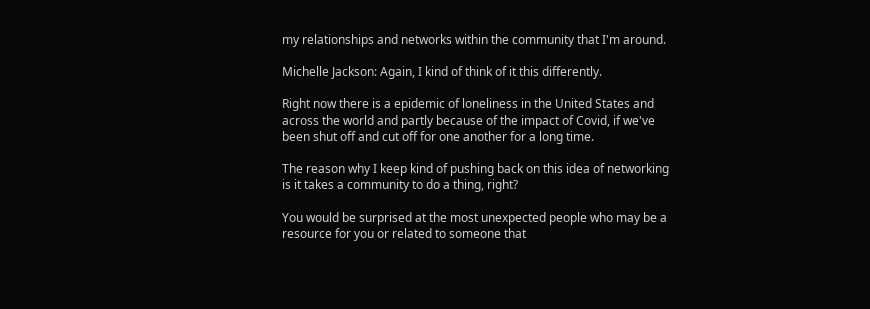my relationships and networks within the community that I'm around.

Michelle Jackson: Again, I kind of think of it this differently.

Right now there is a epidemic of loneliness in the United States and across the world and partly because of the impact of Covid, if we've been shut off and cut off for one another for a long time.

The reason why I keep kind of pushing back on this idea of networking is it takes a community to do a thing, right?

You would be surprised at the most unexpected people who may be a resource for you or related to someone that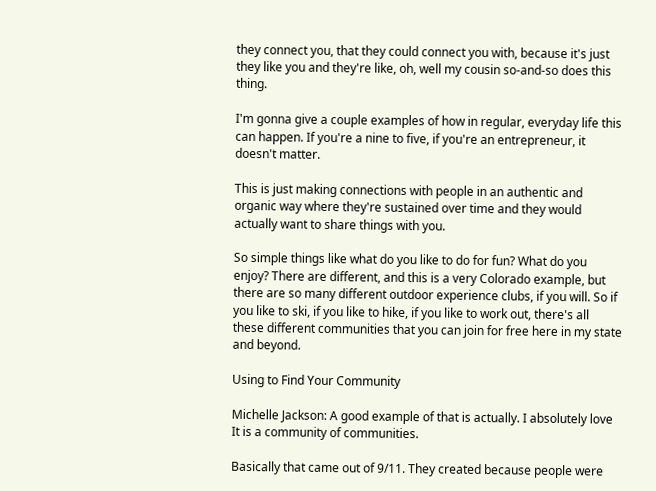they connect you, that they could connect you with, because it's just they like you and they're like, oh, well my cousin so-and-so does this thing.

I'm gonna give a couple examples of how in regular, everyday life this can happen. If you're a nine to five, if you're an entrepreneur, it doesn't matter.

This is just making connections with people in an authentic and organic way where they're sustained over time and they would actually want to share things with you.

So simple things like what do you like to do for fun? What do you enjoy? There are different, and this is a very Colorado example, but there are so many different outdoor experience clubs, if you will. So if you like to ski, if you like to hike, if you like to work out, there's all these different communities that you can join for free here in my state and beyond.

Using to Find Your Community

Michelle Jackson: A good example of that is actually. I absolutely love It is a community of communities.

Basically that came out of 9/11. They created because people were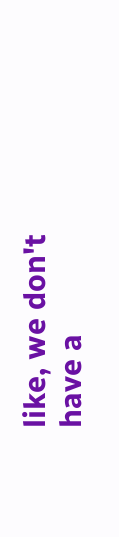like, we don't have a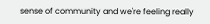sense of community and we're feeling really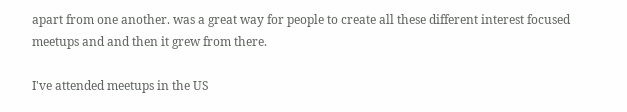apart from one another. was a great way for people to create all these different interest focused meetups and and then it grew from there.

I've attended meetups in the US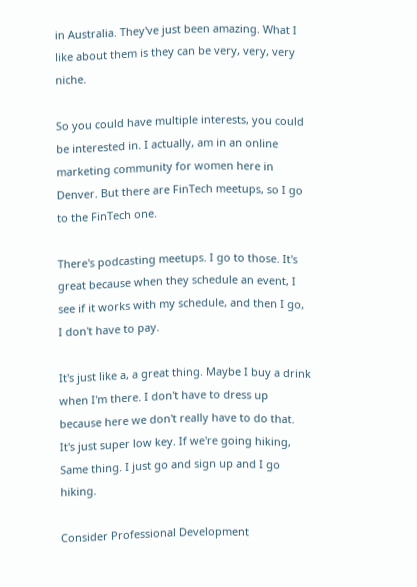in Australia. They've just been amazing. What I like about them is they can be very, very, very niche.

So you could have multiple interests, you could be interested in. I actually, am in an online marketing community for women here in Denver. But there are FinTech meetups, so I go to the FinTech one.

There's podcasting meetups. I go to those. It's great because when they schedule an event, I see if it works with my schedule, and then I go, I don't have to pay.

It's just like a, a great thing. Maybe I buy a drink when I'm there. I don't have to dress up because here we don't really have to do that. It's just super low key. If we're going hiking, Same thing. I just go and sign up and I go hiking.

Consider Professional Development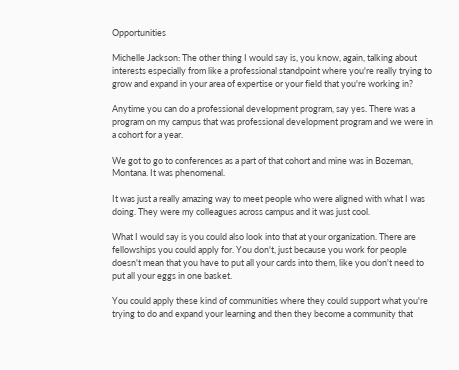Opportunities

Michelle Jackson: The other thing I would say is, you know, again, talking about interests especially from like a professional standpoint where you're really trying to grow and expand in your area of expertise or your field that you're working in?

Anytime you can do a professional development program, say yes. There was a program on my campus that was professional development program and we were in a cohort for a year.

We got to go to conferences as a part of that cohort and mine was in Bozeman, Montana. It was phenomenal.

It was just a really amazing way to meet people who were aligned with what I was doing. They were my colleagues across campus and it was just cool.

What I would say is you could also look into that at your organization. There are fellowships you could apply for. You don't, just because you work for people doesn't mean that you have to put all your cards into them, like you don't need to put all your eggs in one basket.

You could apply these kind of communities where they could support what you're trying to do and expand your learning and then they become a community that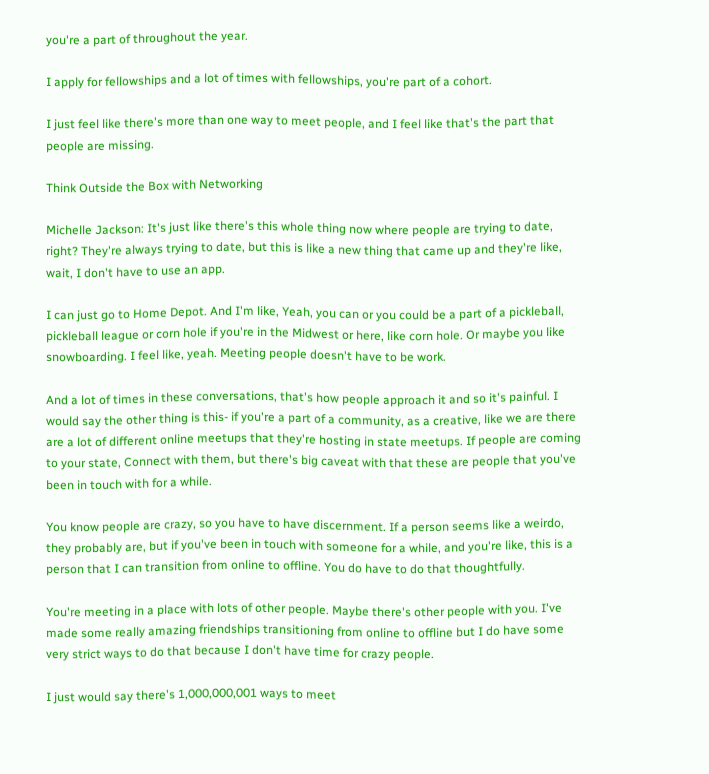you're a part of throughout the year.

I apply for fellowships and a lot of times with fellowships, you're part of a cohort.

I just feel like there's more than one way to meet people, and I feel like that's the part that people are missing.

Think Outside the Box with Networking

Michelle Jackson: It's just like there's this whole thing now where people are trying to date, right? They're always trying to date, but this is like a new thing that came up and they're like, wait, I don't have to use an app.

I can just go to Home Depot. And I'm like, Yeah, you can or you could be a part of a pickleball, pickleball league or corn hole if you're in the Midwest or here, like corn hole. Or maybe you like snowboarding. I feel like, yeah. Meeting people doesn't have to be work.

And a lot of times in these conversations, that's how people approach it and so it's painful. I would say the other thing is this- if you're a part of a community, as a creative, like we are there are a lot of different online meetups that they're hosting in state meetups. If people are coming to your state, Connect with them, but there's big caveat with that these are people that you've been in touch with for a while.

You know people are crazy, so you have to have discernment. If a person seems like a weirdo, they probably are, but if you've been in touch with someone for a while, and you're like, this is a person that I can transition from online to offline. You do have to do that thoughtfully.

You're meeting in a place with lots of other people. Maybe there's other people with you. I've made some really amazing friendships transitioning from online to offline but I do have some very strict ways to do that because I don't have time for crazy people.

I just would say there's 1,000,000,001 ways to meet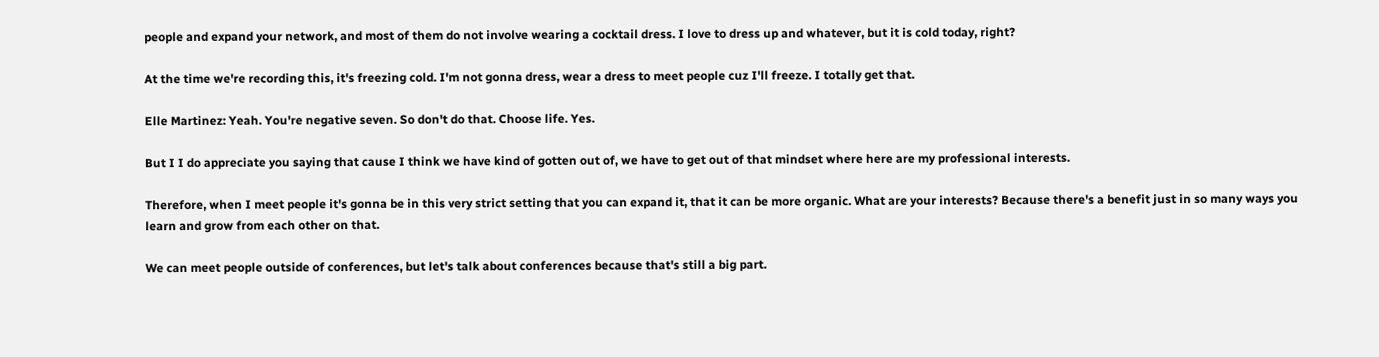people and expand your network, and most of them do not involve wearing a cocktail dress. I love to dress up and whatever, but it is cold today, right?

At the time we're recording this, it's freezing cold. I'm not gonna dress, wear a dress to meet people cuz I'll freeze. I totally get that.

Elle Martinez: Yeah. You're negative seven. So don't do that. Choose life. Yes.

But I I do appreciate you saying that cause I think we have kind of gotten out of, we have to get out of that mindset where here are my professional interests.

Therefore, when I meet people it's gonna be in this very strict setting that you can expand it, that it can be more organic. What are your interests? Because there's a benefit just in so many ways you learn and grow from each other on that.

We can meet people outside of conferences, but let's talk about conferences because that's still a big part.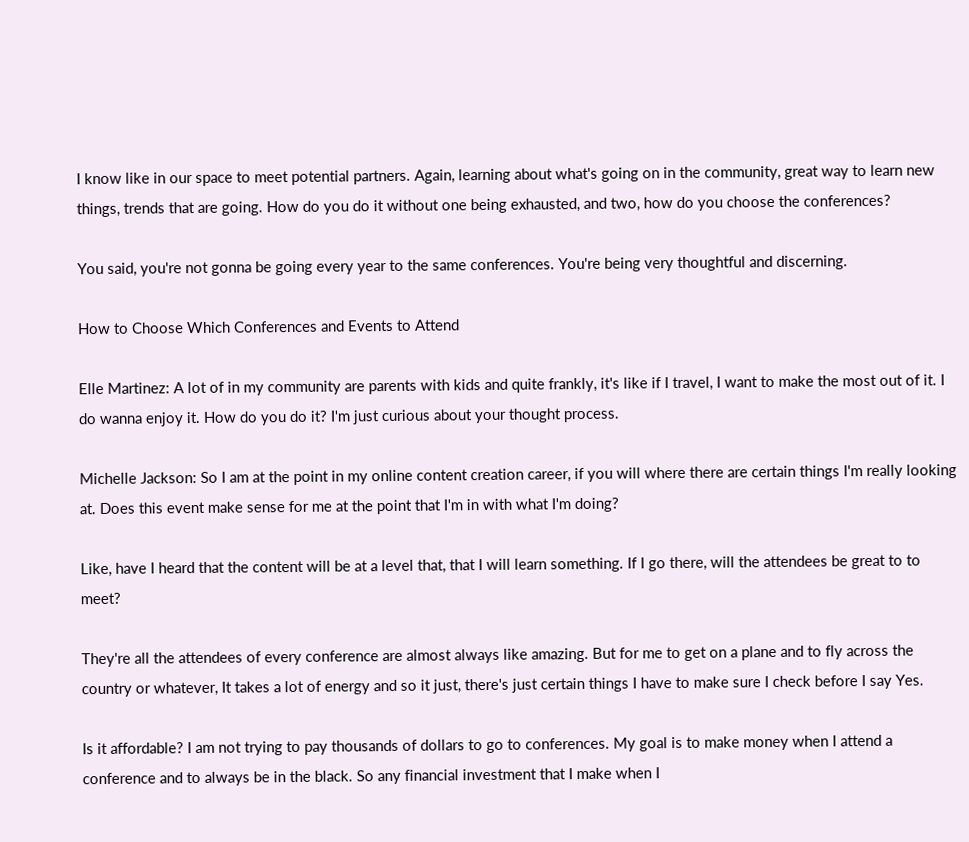I know like in our space to meet potential partners. Again, learning about what's going on in the community, great way to learn new things, trends that are going. How do you do it without one being exhausted, and two, how do you choose the conferences?

You said, you're not gonna be going every year to the same conferences. You're being very thoughtful and discerning.

How to Choose Which Conferences and Events to Attend

Elle Martinez: A lot of in my community are parents with kids and quite frankly, it's like if I travel, I want to make the most out of it. I do wanna enjoy it. How do you do it? I'm just curious about your thought process.

Michelle Jackson: So I am at the point in my online content creation career, if you will where there are certain things I'm really looking at. Does this event make sense for me at the point that I'm in with what I'm doing?

Like, have I heard that the content will be at a level that, that I will learn something. If I go there, will the attendees be great to to meet?

They're all the attendees of every conference are almost always like amazing. But for me to get on a plane and to fly across the country or whatever, It takes a lot of energy and so it just, there's just certain things I have to make sure I check before I say Yes.

Is it affordable? I am not trying to pay thousands of dollars to go to conferences. My goal is to make money when I attend a conference and to always be in the black. So any financial investment that I make when I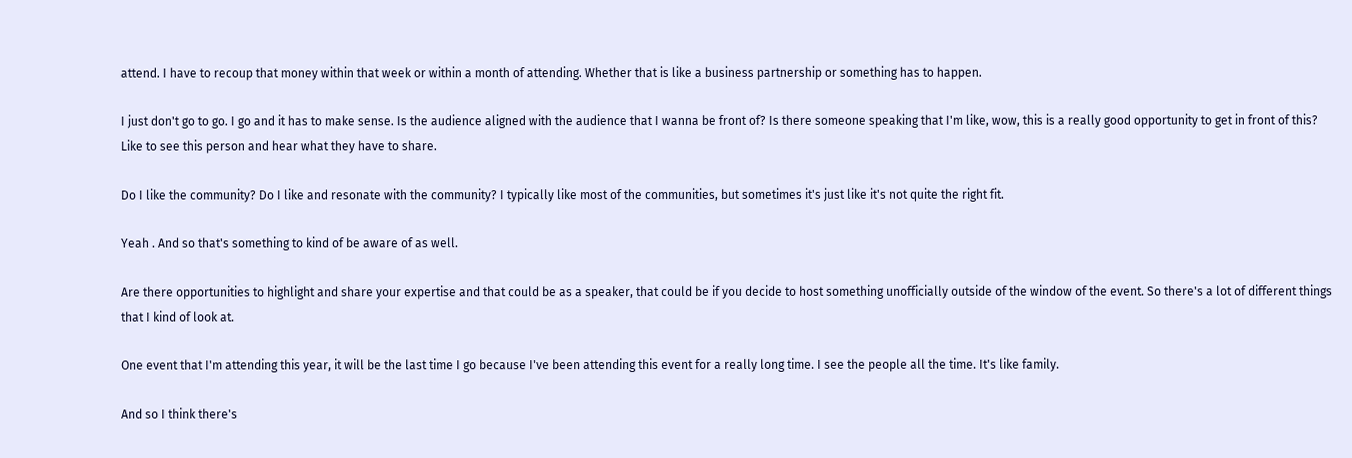attend. I have to recoup that money within that week or within a month of attending. Whether that is like a business partnership or something has to happen.

I just don't go to go. I go and it has to make sense. Is the audience aligned with the audience that I wanna be front of? Is there someone speaking that I'm like, wow, this is a really good opportunity to get in front of this? Like to see this person and hear what they have to share.

Do I like the community? Do I like and resonate with the community? I typically like most of the communities, but sometimes it's just like it's not quite the right fit.

Yeah . And so that's something to kind of be aware of as well.

Are there opportunities to highlight and share your expertise and that could be as a speaker, that could be if you decide to host something unofficially outside of the window of the event. So there's a lot of different things that I kind of look at.

One event that I'm attending this year, it will be the last time I go because I've been attending this event for a really long time. I see the people all the time. It's like family.

And so I think there's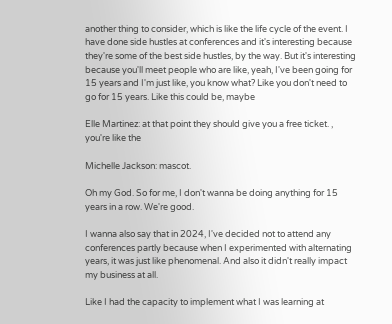another thing to consider, which is like the life cycle of the event. I have done side hustles at conferences and it's interesting because they're some of the best side hustles, by the way. But it's interesting because you'll meet people who are like, yeah, I've been going for 15 years and I'm just like, you know what? Like you don't need to go for 15 years. Like this could be, maybe

Elle Martinez: at that point they should give you a free ticket. , you're like the

Michelle Jackson: mascot.

Oh my God. So for me, I don't wanna be doing anything for 15 years in a row. We're good.

I wanna also say that in 2024, I've decided not to attend any conferences partly because when I experimented with alternating years, it was just like phenomenal. And also it didn't really impact my business at all.

Like I had the capacity to implement what I was learning at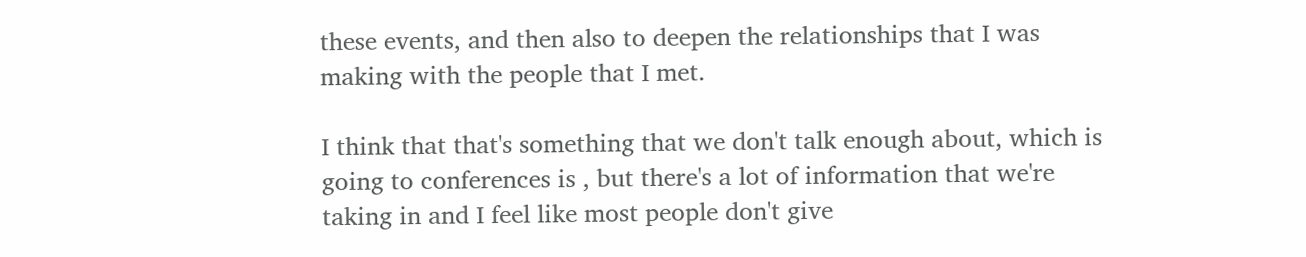these events, and then also to deepen the relationships that I was making with the people that I met.

I think that that's something that we don't talk enough about, which is going to conferences is , but there's a lot of information that we're taking in and I feel like most people don't give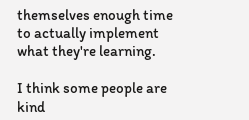themselves enough time to actually implement what they're learning.

I think some people are kind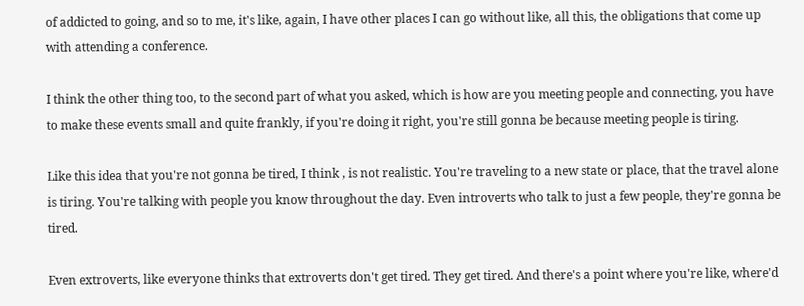of addicted to going, and so to me, it's like, again, I have other places I can go without like, all this, the obligations that come up with attending a conference.

I think the other thing too, to the second part of what you asked, which is how are you meeting people and connecting, you have to make these events small and quite frankly, if you're doing it right, you're still gonna be because meeting people is tiring.

Like this idea that you're not gonna be tired, I think , is not realistic. You're traveling to a new state or place, that the travel alone is tiring. You're talking with people you know throughout the day. Even introverts who talk to just a few people, they're gonna be tired.

Even extroverts, like everyone thinks that extroverts don't get tired. They get tired. And there's a point where you're like, where'd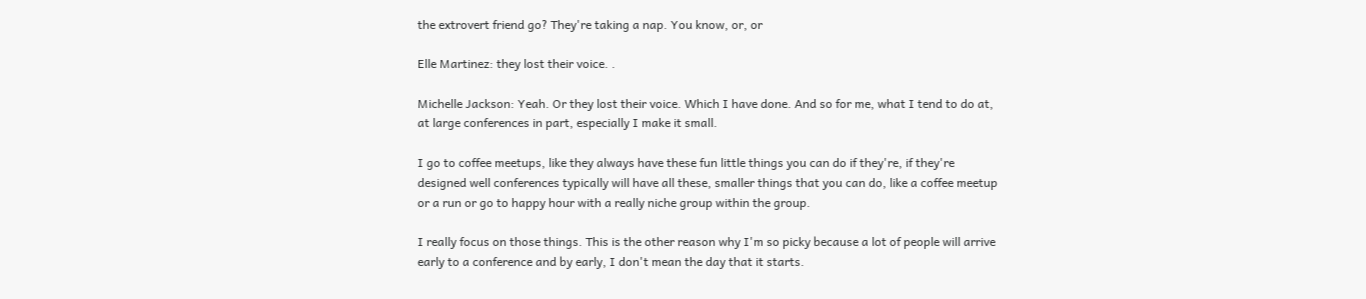the extrovert friend go? They're taking a nap. You know, or, or

Elle Martinez: they lost their voice. .

Michelle Jackson: Yeah. Or they lost their voice. Which I have done. And so for me, what I tend to do at, at large conferences in part, especially I make it small.

I go to coffee meetups, like they always have these fun little things you can do if they're, if they're designed well conferences typically will have all these, smaller things that you can do, like a coffee meetup or a run or go to happy hour with a really niche group within the group.

I really focus on those things. This is the other reason why I'm so picky because a lot of people will arrive early to a conference and by early, I don't mean the day that it starts.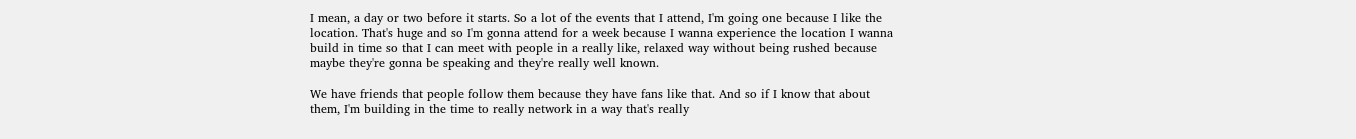I mean, a day or two before it starts. So a lot of the events that I attend, I'm going one because I like the location. That's huge and so I'm gonna attend for a week because I wanna experience the location I wanna build in time so that I can meet with people in a really like, relaxed way without being rushed because maybe they're gonna be speaking and they're really well known.

We have friends that people follow them because they have fans like that. And so if I know that about them, I'm building in the time to really network in a way that's really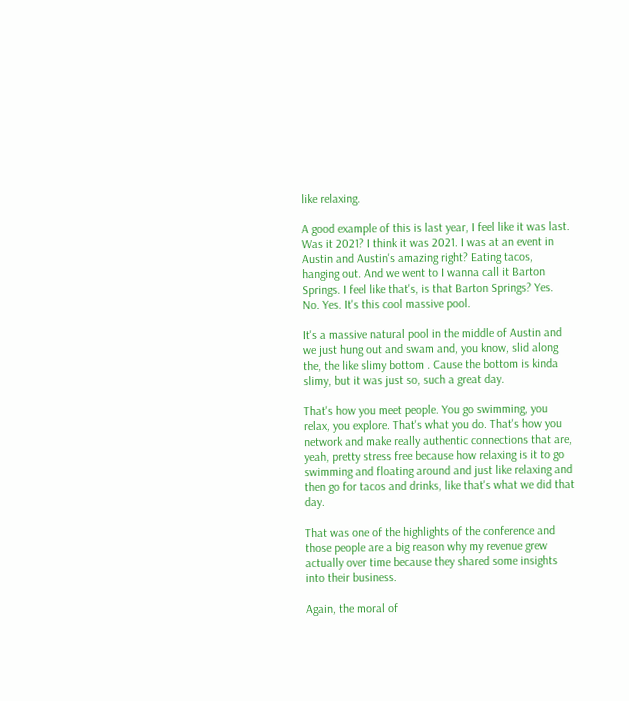like relaxing.

A good example of this is last year, I feel like it was last. Was it 2021? I think it was 2021. I was at an event in Austin and Austin's amazing right? Eating tacos, hanging out. And we went to I wanna call it Barton Springs. I feel like that's, is that Barton Springs? Yes. No. Yes. It's this cool massive pool.

It's a massive natural pool in the middle of Austin and we just hung out and swam and, you know, slid along the, the like slimy bottom . Cause the bottom is kinda slimy, but it was just so, such a great day.

That's how you meet people. You go swimming, you relax, you explore. That's what you do. That's how you network and make really authentic connections that are, yeah, pretty stress free because how relaxing is it to go swimming and floating around and just like relaxing and then go for tacos and drinks, like that's what we did that day.

That was one of the highlights of the conference and those people are a big reason why my revenue grew actually over time because they shared some insights into their business.

Again, the moral of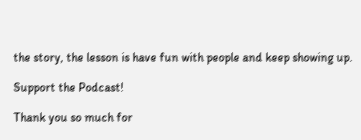the story, the lesson is have fun with people and keep showing up.

Support the Podcast!

Thank you so much for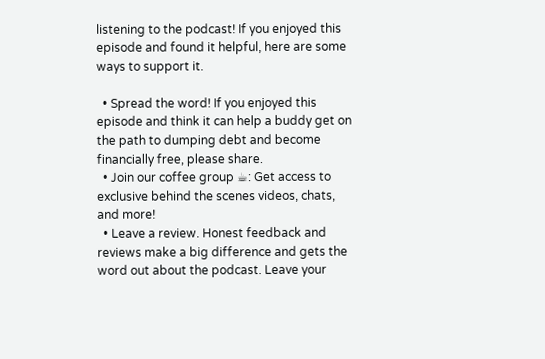listening to the podcast! If you enjoyed this episode and found it helpful, here are some ways to support it.

  • Spread the word! If you enjoyed this episode and think it can help a buddy get on the path to dumping debt and become financially free, please share.
  • Join our coffee group ☕: Get access to exclusive behind the scenes videos, chats, and more!
  • Leave a review. Honest feedback and reviews make a big difference and gets the word out about the podcast. Leave your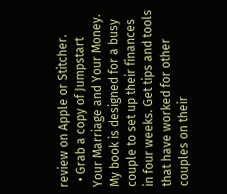review on Apple or Stitcher.
  • Grab a copy of Jumpstart Your Marriage and Your Money. My book is designed for a busy couple to set up their finances in four weeks. Get tips and tools that have worked for other couples on their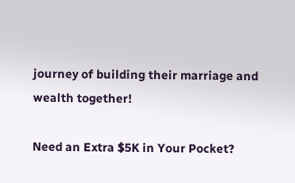journey of building their marriage and wealth together!

Need an Extra $5K in Your Pocket?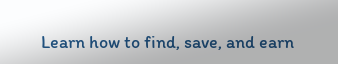Learn how to find, save, and earn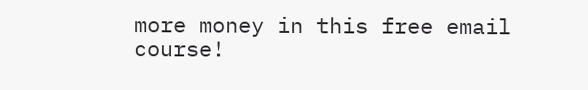more money in this free email course!